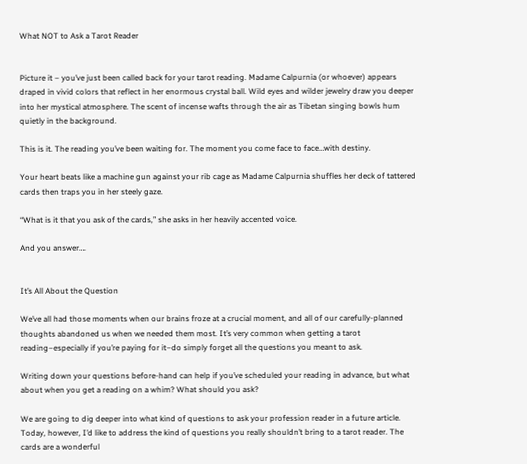What NOT to Ask a Tarot Reader


Picture it – you’ve just been called back for your tarot reading. Madame Calpurnia (or whoever) appears draped in vivid colors that reflect in her enormous crystal ball. Wild eyes and wilder jewelry draw you deeper into her mystical atmosphere. The scent of incense wafts through the air as Tibetan singing bowls hum quietly in the background.

This is it. The reading you’ve been waiting for. The moment you come face to face…with destiny.

Your heart beats like a machine gun against your rib cage as Madame Calpurnia shuffles her deck of tattered cards then traps you in her steely gaze.

“What is it that you ask of the cards,” she asks in her heavily accented voice.

And you answer….


It’s All About the Question

We’ve all had those moments when our brains froze at a crucial moment, and all of our carefully-planned thoughts abandoned us when we needed them most. It’s very common when getting a tarot reading–especially if you’re paying for it–do simply forget all the questions you meant to ask.

Writing down your questions before-hand can help if you’ve scheduled your reading in advance, but what about when you get a reading on a whim? What should you ask?

We are going to dig deeper into what kind of questions to ask your profession reader in a future article. Today, however, I’d like to address the kind of questions you really shouldn’t bring to a tarot reader. The cards are a wonderful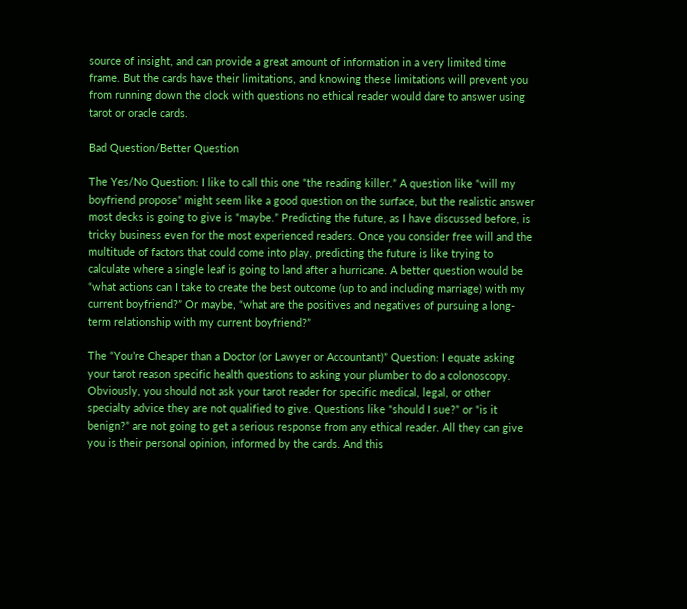source of insight, and can provide a great amount of information in a very limited time frame. But the cards have their limitations, and knowing these limitations will prevent you from running down the clock with questions no ethical reader would dare to answer using tarot or oracle cards.

Bad Question/Better Question

The Yes/No Question: I like to call this one “the reading killer.” A question like “will my boyfriend propose” might seem like a good question on the surface, but the realistic answer most decks is going to give is “maybe.” Predicting the future, as I have discussed before, is tricky business even for the most experienced readers. Once you consider free will and the multitude of factors that could come into play, predicting the future is like trying to calculate where a single leaf is going to land after a hurricane. A better question would be “what actions can I take to create the best outcome (up to and including marriage) with my current boyfriend?” Or maybe, “what are the positives and negatives of pursuing a long-term relationship with my current boyfriend?”

The “You’re Cheaper than a Doctor (or Lawyer or Accountant)” Question: I equate asking your tarot reason specific health questions to asking your plumber to do a colonoscopy. Obviously, you should not ask your tarot reader for specific medical, legal, or other specialty advice they are not qualified to give. Questions like “should I sue?” or “is it benign?” are not going to get a serious response from any ethical reader. All they can give you is their personal opinion, informed by the cards. And this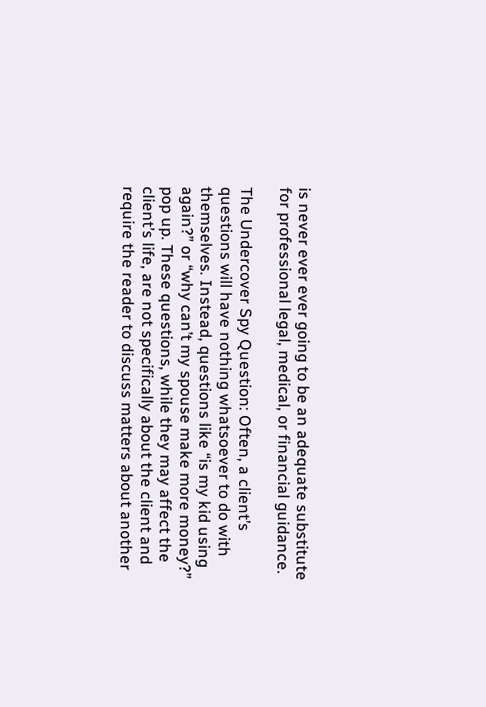is never ever ever going to be an adequate substitute for professional legal, medical, or financial guidance.

The Undercover Spy Question: Often, a client’s questions will have nothing whatsoever to do with themselves. Instead, questions like “is my kid using again?” or “why can’t my spouse make more money?” pop up. These questions, while they may affect the client’s life, are not specifically about the client and require the reader to discuss matters about another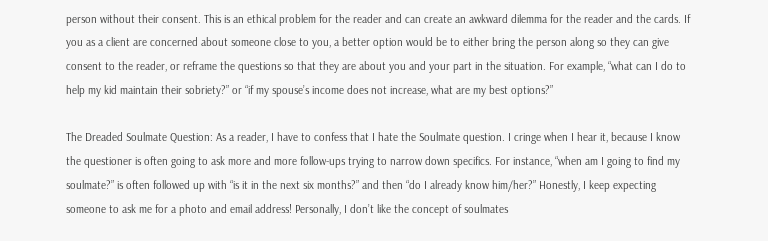person without their consent. This is an ethical problem for the reader and can create an awkward dilemma for the reader and the cards. If you as a client are concerned about someone close to you, a better option would be to either bring the person along so they can give consent to the reader, or reframe the questions so that they are about you and your part in the situation. For example, “what can I do to help my kid maintain their sobriety?” or “if my spouse’s income does not increase, what are my best options?”

The Dreaded Soulmate Question: As a reader, I have to confess that I hate the Soulmate question. I cringe when I hear it, because I know the questioner is often going to ask more and more follow-ups trying to narrow down specifics. For instance, “when am I going to find my soulmate?” is often followed up with “is it in the next six months?” and then “do I already know him/her?” Honestly, I keep expecting someone to ask me for a photo and email address! Personally, I don’t like the concept of soulmates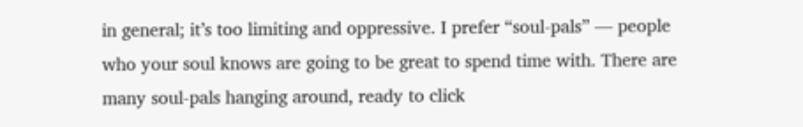in general; it’s too limiting and oppressive. I prefer “soul-pals” — people who your soul knows are going to be great to spend time with. There are many soul-pals hanging around, ready to click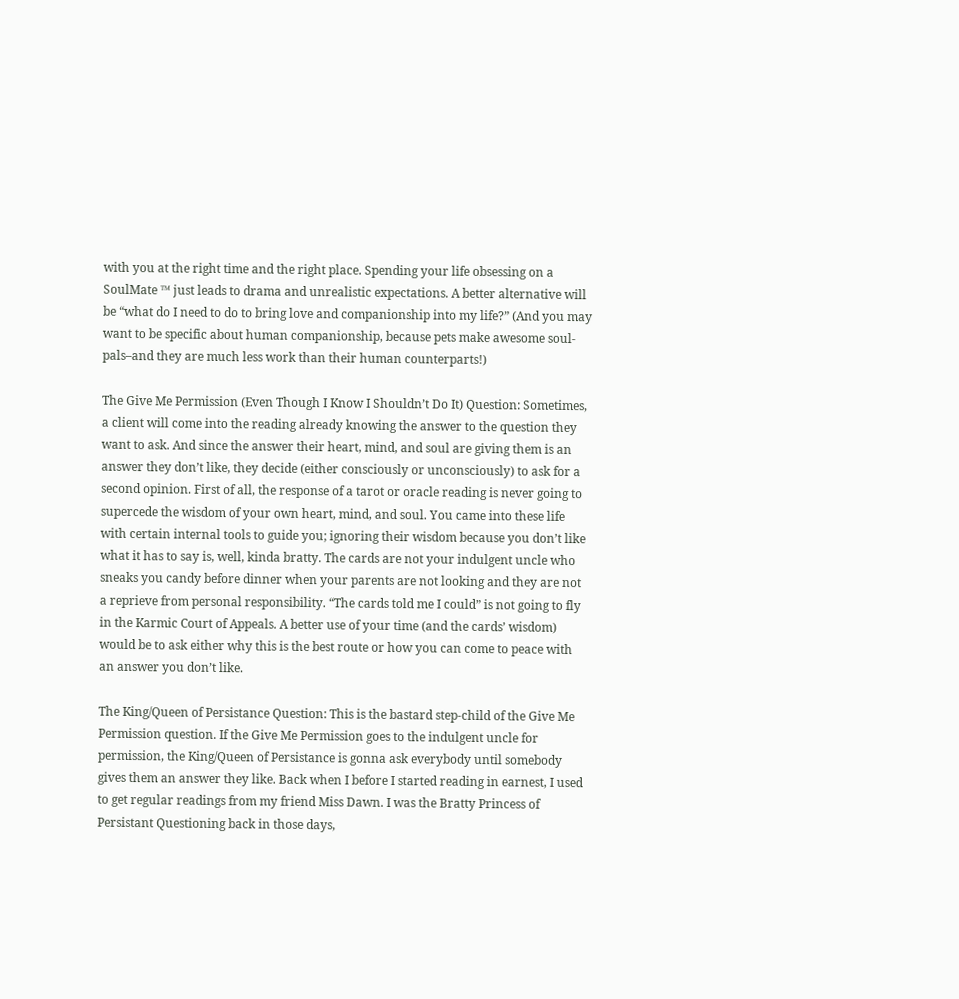with you at the right time and the right place. Spending your life obsessing on a SoulMate ™ just leads to drama and unrealistic expectations. A better alternative will be “what do I need to do to bring love and companionship into my life?” (And you may want to be specific about human companionship, because pets make awesome soul-pals–and they are much less work than their human counterparts!)

The Give Me Permission (Even Though I Know I Shouldn’t Do It) Question: Sometimes, a client will come into the reading already knowing the answer to the question they want to ask. And since the answer their heart, mind, and soul are giving them is an answer they don’t like, they decide (either consciously or unconsciously) to ask for a second opinion. First of all, the response of a tarot or oracle reading is never going to supercede the wisdom of your own heart, mind, and soul. You came into these life with certain internal tools to guide you; ignoring their wisdom because you don’t like what it has to say is, well, kinda bratty. The cards are not your indulgent uncle who sneaks you candy before dinner when your parents are not looking and they are not a reprieve from personal responsibility. “The cards told me I could” is not going to fly in the Karmic Court of Appeals. A better use of your time (and the cards’ wisdom) would be to ask either why this is the best route or how you can come to peace with an answer you don’t like.

The King/Queen of Persistance Question: This is the bastard step-child of the Give Me Permission question. If the Give Me Permission goes to the indulgent uncle for permission, the King/Queen of Persistance is gonna ask everybody until somebody gives them an answer they like. Back when I before I started reading in earnest, I used to get regular readings from my friend Miss Dawn. I was the Bratty Princess of Persistant Questioning back in those days,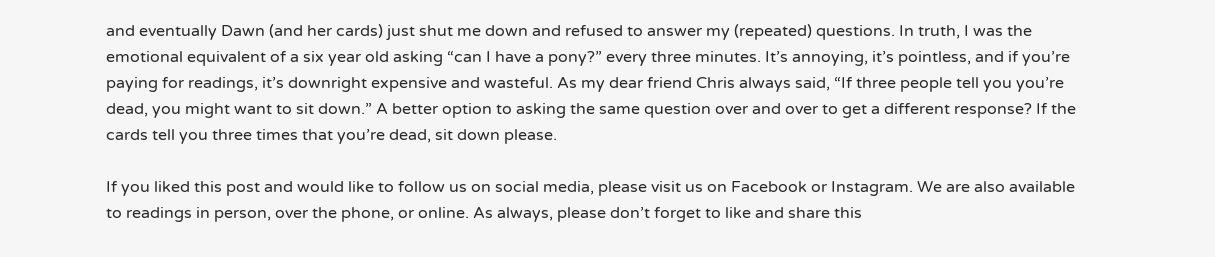and eventually Dawn (and her cards) just shut me down and refused to answer my (repeated) questions. In truth, I was the emotional equivalent of a six year old asking “can I have a pony?” every three minutes. It’s annoying, it’s pointless, and if you’re paying for readings, it’s downright expensive and wasteful. As my dear friend Chris always said, “If three people tell you you’re dead, you might want to sit down.” A better option to asking the same question over and over to get a different response? If the cards tell you three times that you’re dead, sit down please.

If you liked this post and would like to follow us on social media, please visit us on Facebook or Instagram. We are also available to readings in person, over the phone, or online. As always, please don’t forget to like and share this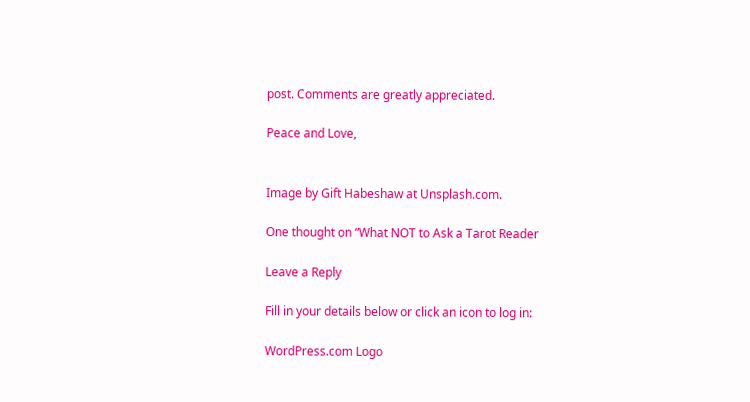post. Comments are greatly appreciated.

Peace and Love,


Image by Gift Habeshaw at Unsplash.com.

One thought on “What NOT to Ask a Tarot Reader

Leave a Reply

Fill in your details below or click an icon to log in:

WordPress.com Logo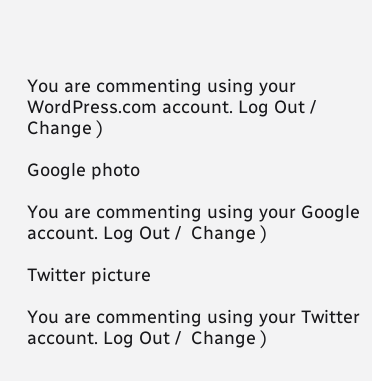You are commenting using your WordPress.com account. Log Out /  Change )

Google photo

You are commenting using your Google account. Log Out /  Change )

Twitter picture

You are commenting using your Twitter account. Log Out /  Change )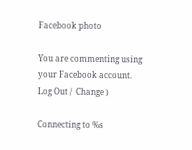Facebook photo

You are commenting using your Facebook account. Log Out /  Change )

Connecting to %s